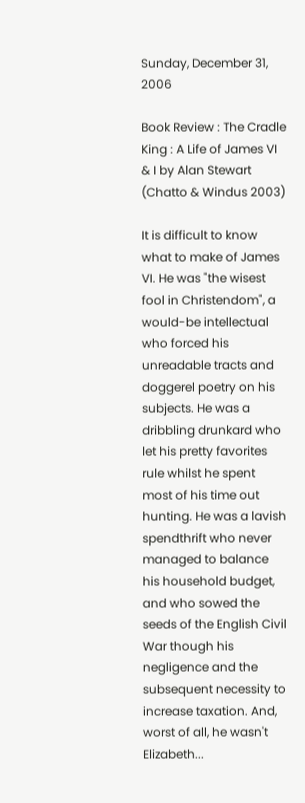Sunday, December 31, 2006

Book Review : The Cradle King : A Life of James VI & I by Alan Stewart (Chatto & Windus 2003)

It is difficult to know what to make of James VI. He was "the wisest fool in Christendom", a would-be intellectual who forced his unreadable tracts and doggerel poetry on his subjects. He was a dribbling drunkard who let his pretty favorites rule whilst he spent most of his time out hunting. He was a lavish spendthrift who never managed to balance his household budget, and who sowed the seeds of the English Civil War though his negligence and the subsequent necessity to increase taxation. And, worst of all, he wasn't Elizabeth...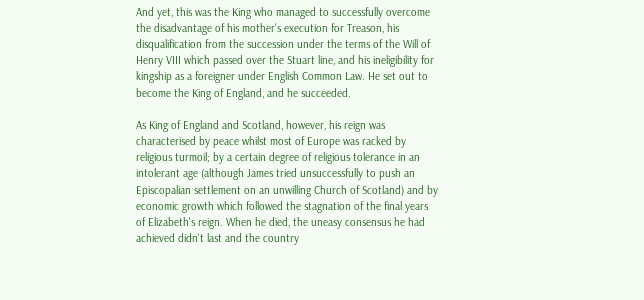And yet, this was the King who managed to successfully overcome the disadvantage of his mother's execution for Treason, his disqualification from the succession under the terms of the Will of Henry VIII which passed over the Stuart line, and his ineligibility for kingship as a foreigner under English Common Law. He set out to become the King of England, and he succeeded.

As King of England and Scotland, however, his reign was characterised by peace whilst most of Europe was racked by religious turmoil; by a certain degree of religious tolerance in an intolerant age (although James tried unsuccessfully to push an Episcopalian settlement on an unwilling Church of Scotland) and by economic growth which followed the stagnation of the final years of Elizabeth's reign. When he died, the uneasy consensus he had achieved didn't last and the country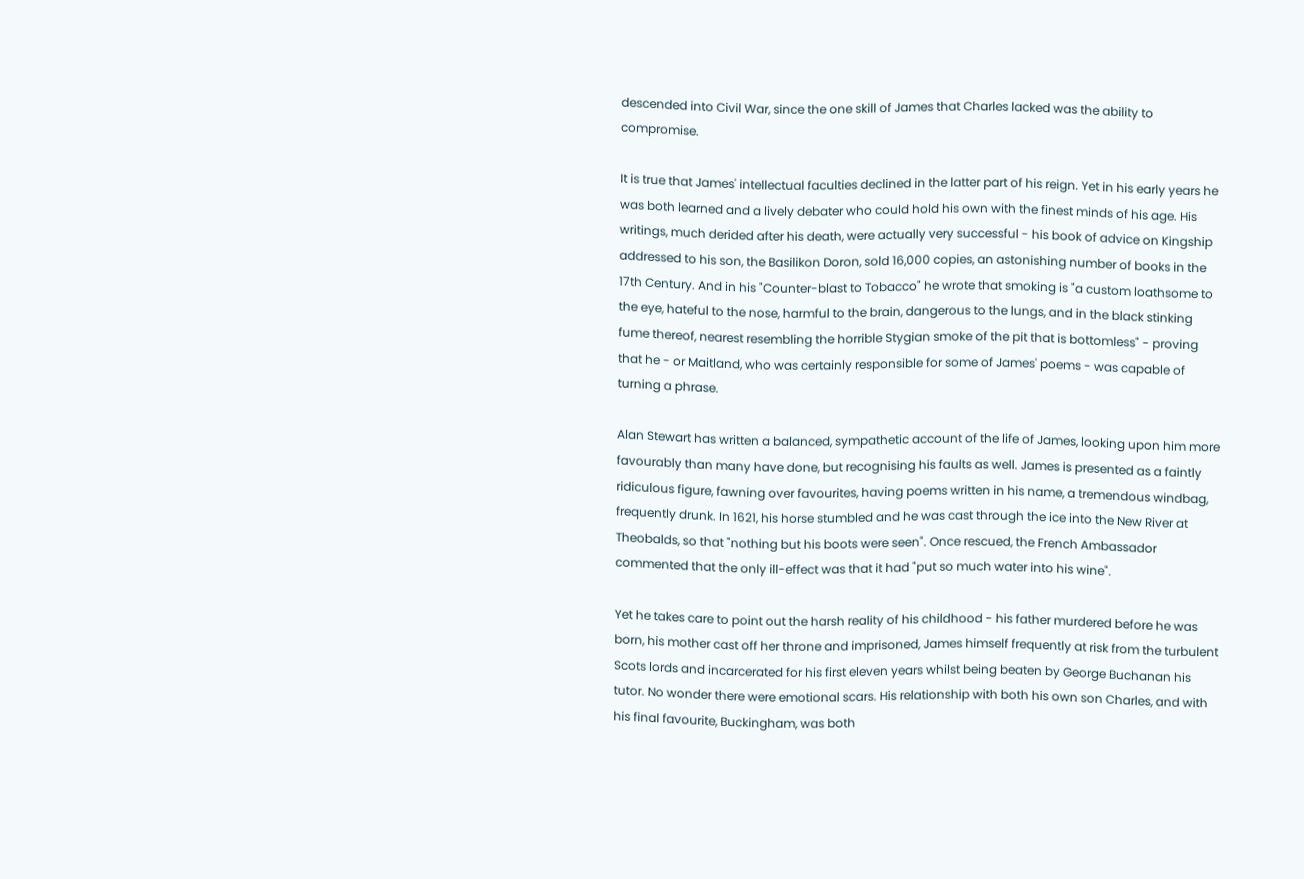descended into Civil War, since the one skill of James that Charles lacked was the ability to compromise.

It is true that James' intellectual faculties declined in the latter part of his reign. Yet in his early years he was both learned and a lively debater who could hold his own with the finest minds of his age. His writings, much derided after his death, were actually very successful - his book of advice on Kingship addressed to his son, the Basilikon Doron, sold 16,000 copies, an astonishing number of books in the 17th Century. And in his "Counter-blast to Tobacco" he wrote that smoking is "a custom loathsome to the eye, hateful to the nose, harmful to the brain, dangerous to the lungs, and in the black stinking fume thereof, nearest resembling the horrible Stygian smoke of the pit that is bottomless" - proving that he - or Maitland, who was certainly responsible for some of James' poems - was capable of turning a phrase.

Alan Stewart has written a balanced, sympathetic account of the life of James, looking upon him more favourably than many have done, but recognising his faults as well. James is presented as a faintly ridiculous figure, fawning over favourites, having poems written in his name, a tremendous windbag, frequently drunk. In 1621, his horse stumbled and he was cast through the ice into the New River at Theobalds, so that "nothing but his boots were seen". Once rescued, the French Ambassador commented that the only ill-effect was that it had "put so much water into his wine".

Yet he takes care to point out the harsh reality of his childhood - his father murdered before he was born, his mother cast off her throne and imprisoned, James himself frequently at risk from the turbulent Scots lords and incarcerated for his first eleven years whilst being beaten by George Buchanan his tutor. No wonder there were emotional scars. His relationship with both his own son Charles, and with his final favourite, Buckingham, was both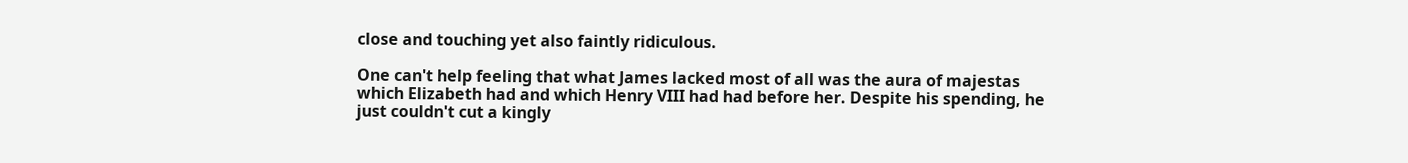close and touching yet also faintly ridiculous.

One can't help feeling that what James lacked most of all was the aura of majestas which Elizabeth had and which Henry VIII had had before her. Despite his spending, he just couldn't cut a kingly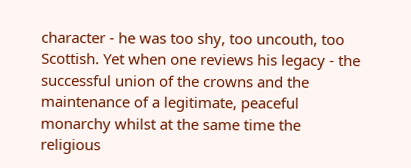character - he was too shy, too uncouth, too Scottish. Yet when one reviews his legacy - the successful union of the crowns and the maintenance of a legitimate, peaceful monarchy whilst at the same time the religious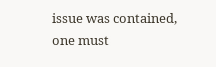issue was contained, one must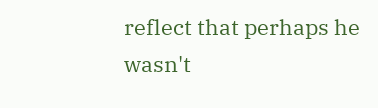reflect that perhaps he wasn't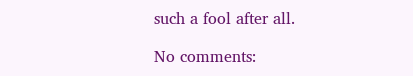such a fool after all.

No comments: